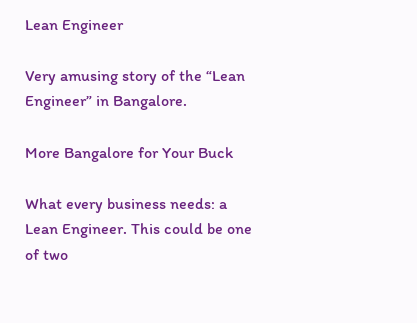Lean Engineer

Very amusing story of the “Lean Engineer” in Bangalore.

More Bangalore for Your Buck

What every business needs: a Lean Engineer. This could be one of two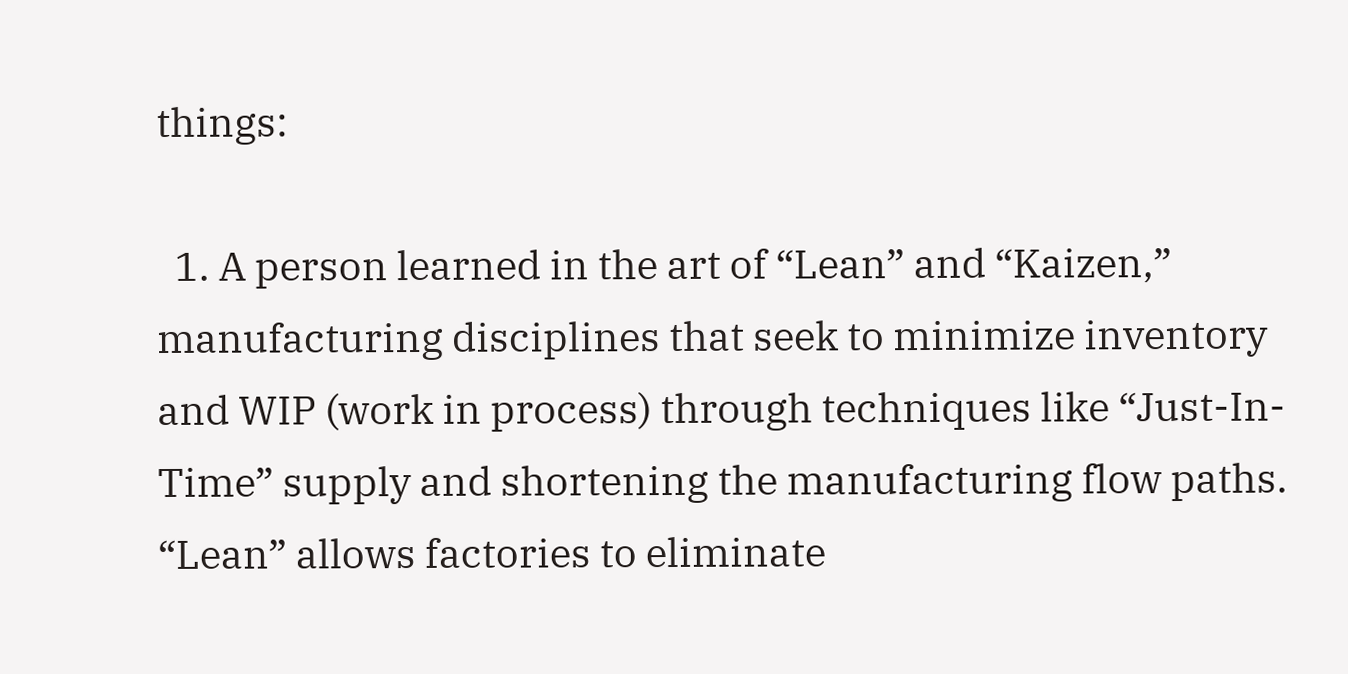things:

  1. A person learned in the art of “Lean” and “Kaizen,” manufacturing disciplines that seek to minimize inventory and WIP (work in process) through techniques like “Just-In-Time” supply and shortening the manufacturing flow paths. “Lean” allows factories to eliminate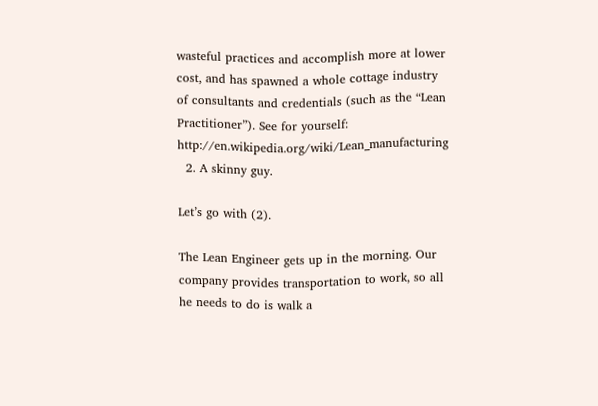wasteful practices and accomplish more at lower cost, and has spawned a whole cottage industry of consultants and credentials (such as the “Lean Practitioner”). See for yourself: http://en.wikipedia.org/wiki/Lean_manufacturing
  2. A skinny guy.

Let’s go with (2).

The Lean Engineer gets up in the morning. Our company provides transportation to work, so all he needs to do is walk a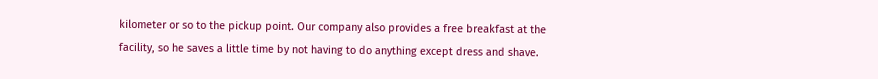kilometer or so to the pickup point. Our company also provides a free breakfast at the facility, so he saves a little time by not having to do anything except dress and shave.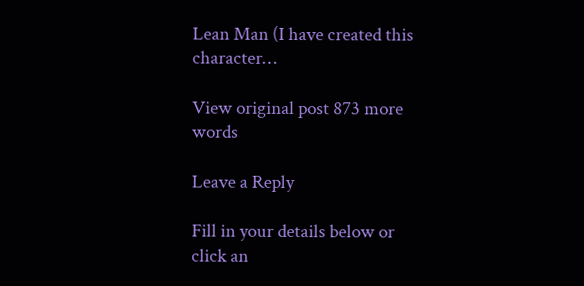Lean Man (I have created this character…

View original post 873 more words

Leave a Reply

Fill in your details below or click an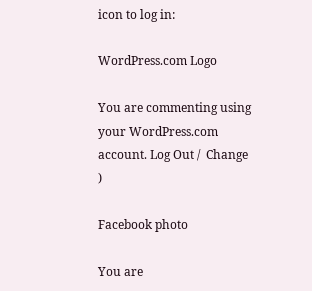icon to log in:

WordPress.com Logo

You are commenting using your WordPress.com account. Log Out /  Change )

Facebook photo

You are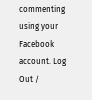commenting using your Facebook account. Log Out /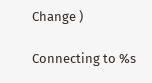Change )

Connecting to %s